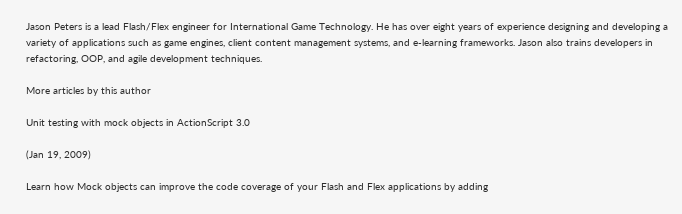Jason Peters is a lead Flash/Flex engineer for International Game Technology. He has over eight years of experience designing and developing a variety of applications such as game engines, client content management systems, and e-learning frameworks. Jason also trains developers in refactoring, OOP, and agile development techniques.

More articles by this author

Unit testing with mock objects in ActionScript 3.0

(Jan 19, 2009)

Learn how Mock objects can improve the code coverage of your Flash and Flex applications by adding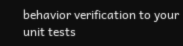behavior verification to your unit tests